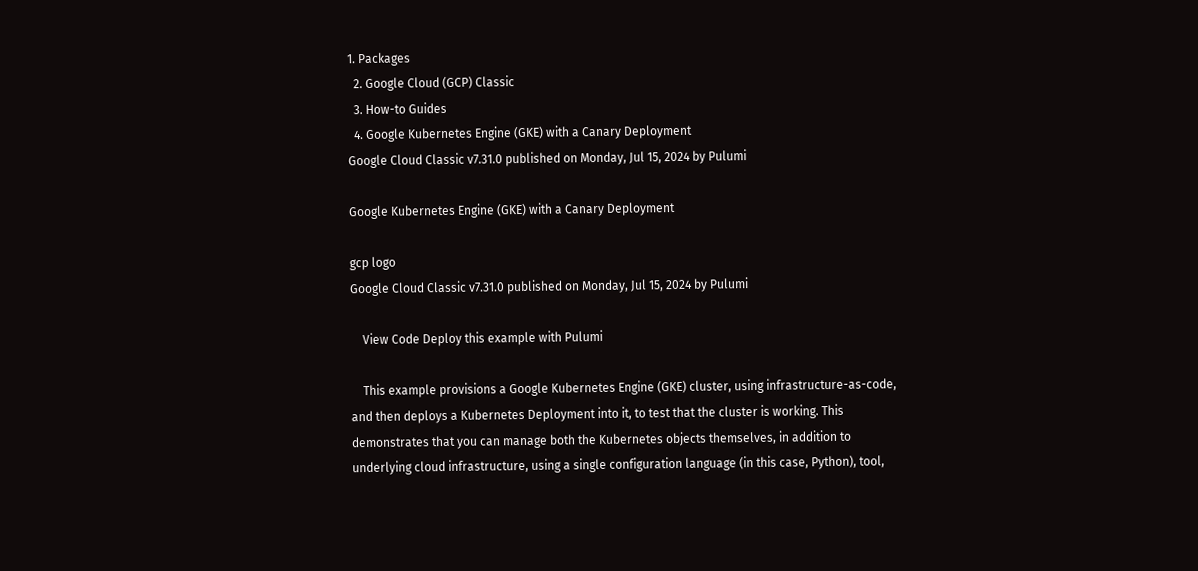1. Packages
  2. Google Cloud (GCP) Classic
  3. How-to Guides
  4. Google Kubernetes Engine (GKE) with a Canary Deployment
Google Cloud Classic v7.31.0 published on Monday, Jul 15, 2024 by Pulumi

Google Kubernetes Engine (GKE) with a Canary Deployment

gcp logo
Google Cloud Classic v7.31.0 published on Monday, Jul 15, 2024 by Pulumi

    View Code Deploy this example with Pulumi

    This example provisions a Google Kubernetes Engine (GKE) cluster, using infrastructure-as-code, and then deploys a Kubernetes Deployment into it, to test that the cluster is working. This demonstrates that you can manage both the Kubernetes objects themselves, in addition to underlying cloud infrastructure, using a single configuration language (in this case, Python), tool,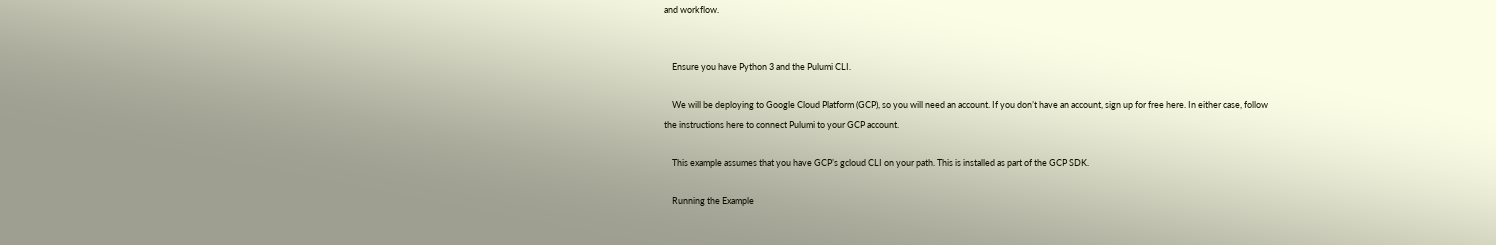and workflow.


    Ensure you have Python 3 and the Pulumi CLI.

    We will be deploying to Google Cloud Platform (GCP), so you will need an account. If you don’t have an account, sign up for free here. In either case, follow the instructions here to connect Pulumi to your GCP account.

    This example assumes that you have GCP’s gcloud CLI on your path. This is installed as part of the GCP SDK.

    Running the Example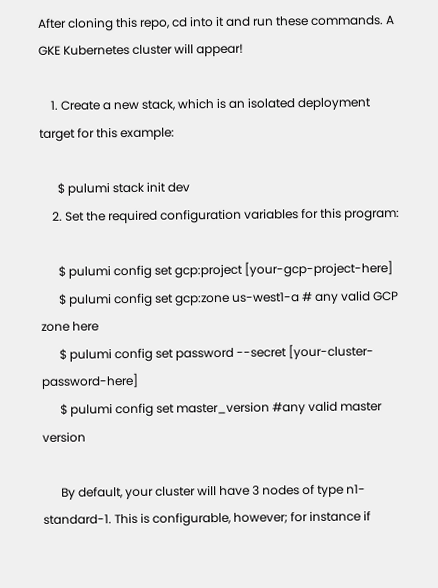After cloning this repo, cd into it and run these commands. A GKE Kubernetes cluster will appear!

    1. Create a new stack, which is an isolated deployment target for this example:

      $ pulumi stack init dev
    2. Set the required configuration variables for this program:

      $ pulumi config set gcp:project [your-gcp-project-here]
      $ pulumi config set gcp:zone us-west1-a # any valid GCP zone here
      $ pulumi config set password --secret [your-cluster-password-here]
      $ pulumi config set master_version #any valid master version

      By default, your cluster will have 3 nodes of type n1-standard-1. This is configurable, however; for instance if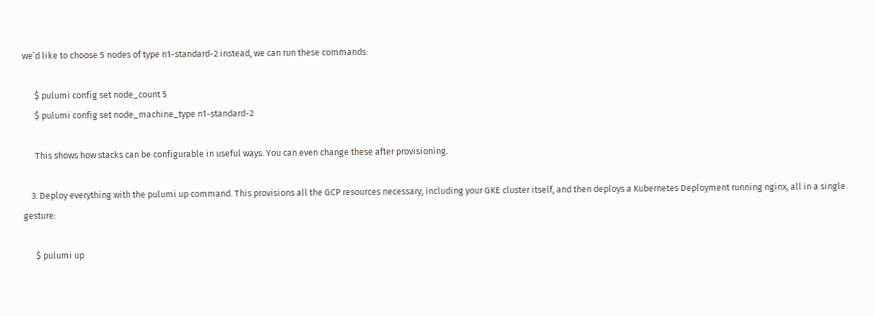we’d like to choose 5 nodes of type n1-standard-2 instead, we can run these commands:

      $ pulumi config set node_count 5
      $ pulumi config set node_machine_type n1-standard-2

      This shows how stacks can be configurable in useful ways. You can even change these after provisioning.

    3. Deploy everything with the pulumi up command. This provisions all the GCP resources necessary, including your GKE cluster itself, and then deploys a Kubernetes Deployment running nginx, all in a single gesture:

      $ pulumi up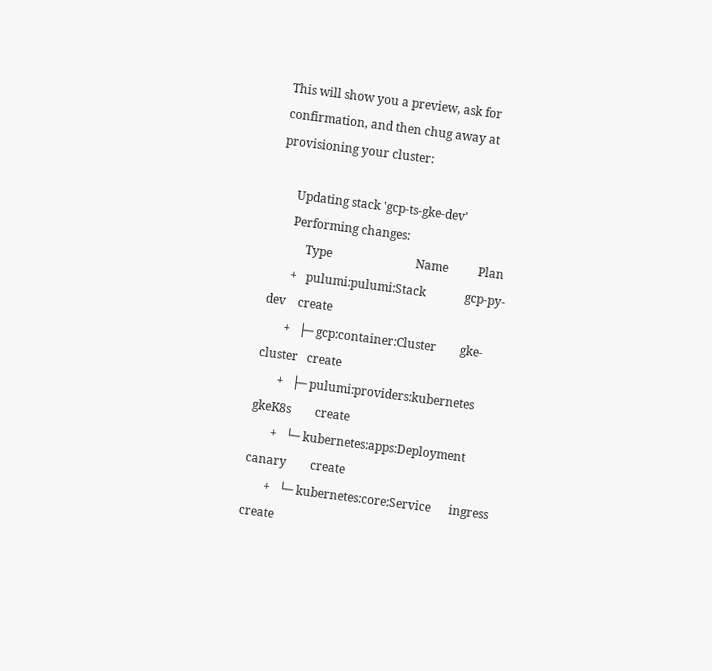This will show you a preview, ask for confirmation, and then chug away at provisioning your cluster:

      Updating stack 'gcp-ts-gke-dev'
      Performing changes:
           Type                            Name          Plan
       +   pulumi:pulumi:Stack             gcp-py-dev    create
       +   ├─ gcp:container:Cluster        gke-cluster   create
       +   ├─ pulumi:providers:kubernetes  gkeK8s        create
       +   └─ kubernetes:apps:Deployment   canary        create
       +   └─ kubernetes:core:Service      ingress       create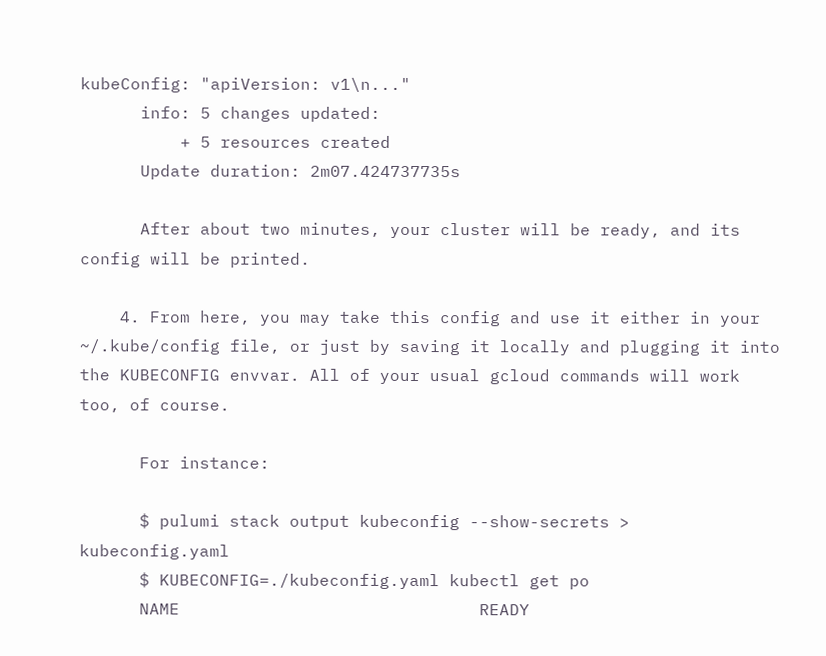kubeConfig: "apiVersion: v1\n..."
      info: 5 changes updated:
          + 5 resources created
      Update duration: 2m07.424737735s

      After about two minutes, your cluster will be ready, and its config will be printed.

    4. From here, you may take this config and use it either in your ~/.kube/config file, or just by saving it locally and plugging it into the KUBECONFIG envvar. All of your usual gcloud commands will work too, of course.

      For instance:

      $ pulumi stack output kubeconfig --show-secrets > kubeconfig.yaml
      $ KUBECONFIG=./kubeconfig.yaml kubectl get po
      NAME                              READY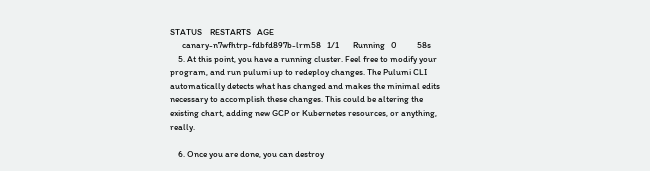STATUS    RESTARTS   AGE
      canary-n7wfhtrp-fdbfd897b-lrm58   1/1       Running   0          58s
    5. At this point, you have a running cluster. Feel free to modify your program, and run pulumi up to redeploy changes. The Pulumi CLI automatically detects what has changed and makes the minimal edits necessary to accomplish these changes. This could be altering the existing chart, adding new GCP or Kubernetes resources, or anything, really.

    6. Once you are done, you can destroy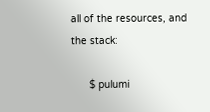all of the resources, and the stack:

      $ pulumi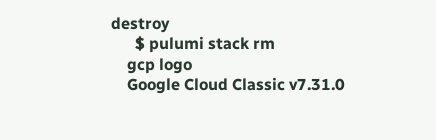destroy
      $ pulumi stack rm
    gcp logo
    Google Cloud Classic v7.31.0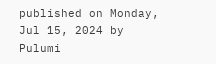published on Monday, Jul 15, 2024 by Pulumi